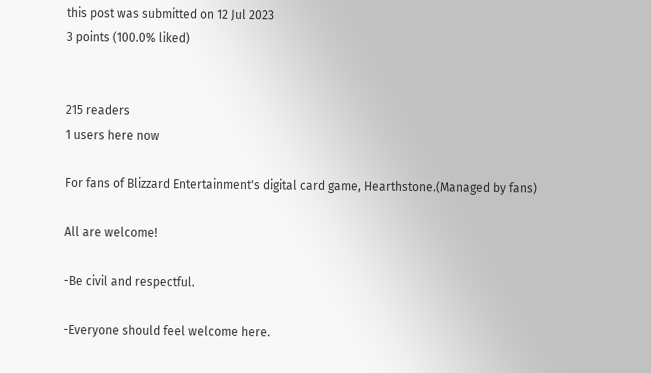this post was submitted on 12 Jul 2023
3 points (100.0% liked)


215 readers
1 users here now

For fans of Blizzard Entertainment's digital card game, Hearthstone.(Managed by fans)

All are welcome!

-Be civil and respectful.

-Everyone should feel welcome here.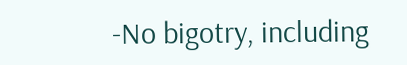-No bigotry, including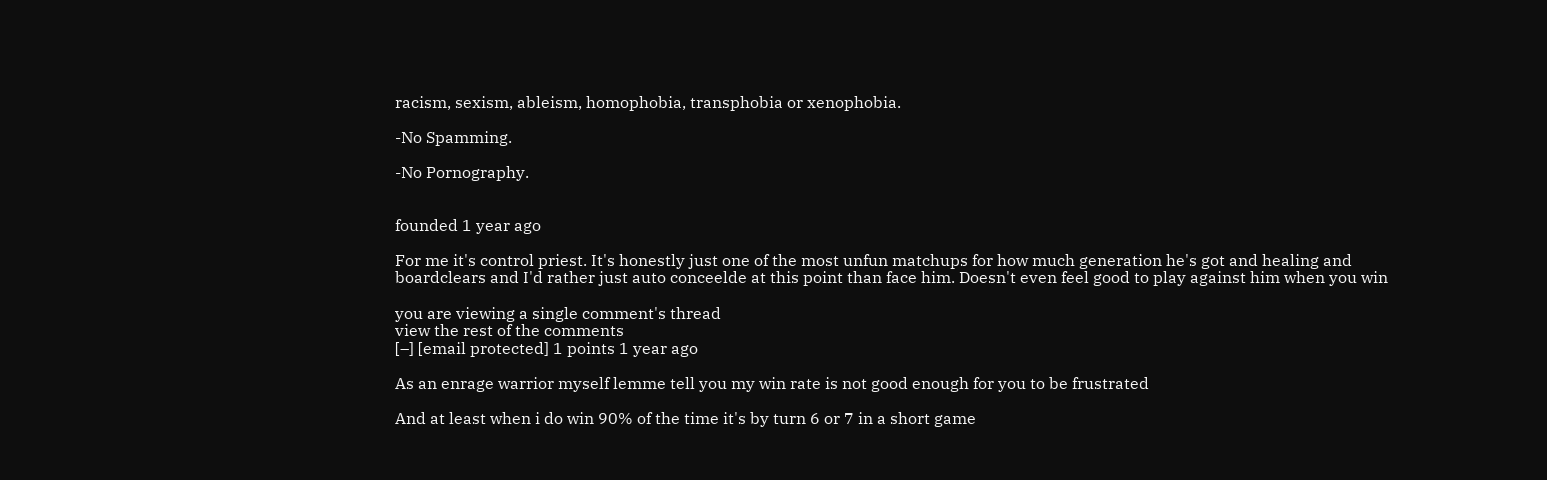racism, sexism, ableism, homophobia, transphobia or xenophobia.

-No Spamming.

-No Pornography.


founded 1 year ago

For me it's control priest. It's honestly just one of the most unfun matchups for how much generation he's got and healing and boardclears and I'd rather just auto conceelde at this point than face him. Doesn't even feel good to play against him when you win

you are viewing a single comment's thread
view the rest of the comments
[–] [email protected] 1 points 1 year ago

As an enrage warrior myself lemme tell you my win rate is not good enough for you to be frustrated

And at least when i do win 90% of the time it's by turn 6 or 7 in a short game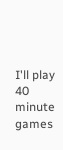I'll play 40 minute games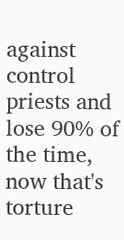against control priests and lose 90% of the time, now that's torture